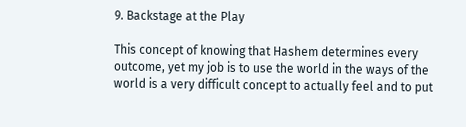9. Backstage at the Play

This concept of knowing that Hashem determines every outcome, yet my job is to use the world in the ways of the world is a very difficult concept to actually feel and to put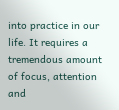into practice in our life. It requires a tremendous amount of focus, attention and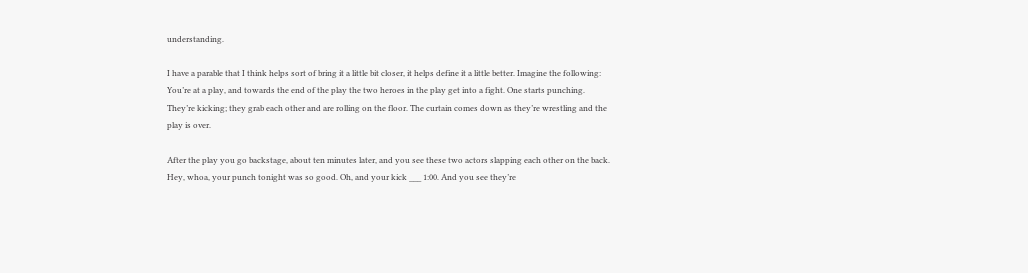understanding.

I have a parable that I think helps sort of bring it a little bit closer, it helps define it a little better. Imagine the following: You’re at a play, and towards the end of the play the two heroes in the play get into a fight. One starts punching. They’re kicking; they grab each other and are rolling on the floor. The curtain comes down as they’re wrestling and the play is over.

After the play you go backstage, about ten minutes later, and you see these two actors slapping each other on the back. Hey, whoa, your punch tonight was so good. Oh, and your kick ___ 1:00. And you see they’re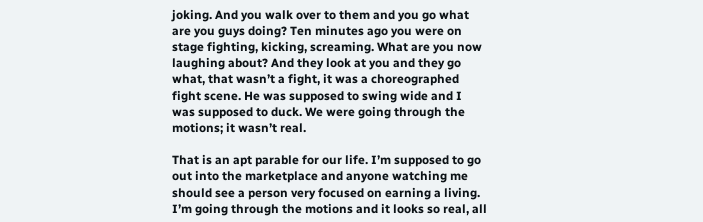joking. And you walk over to them and you go what are you guys doing? Ten minutes ago you were on stage fighting, kicking, screaming. What are you now laughing about? And they look at you and they go what, that wasn’t a fight, it was a choreographed fight scene. He was supposed to swing wide and I was supposed to duck. We were going through the motions; it wasn’t real.

That is an apt parable for our life. I’m supposed to go out into the marketplace and anyone watching me should see a person very focused on earning a living. I’m going through the motions and it looks so real, all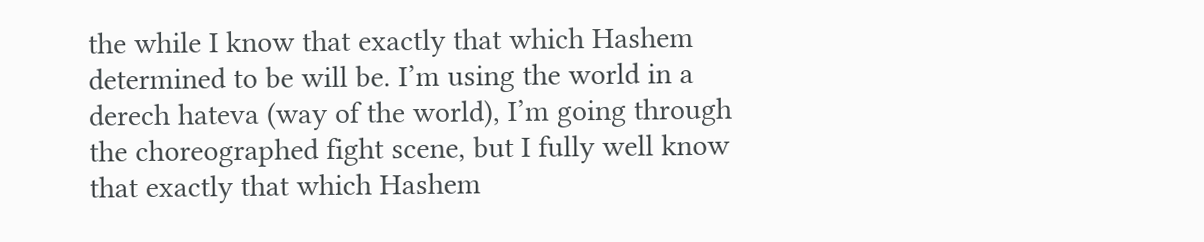the while I know that exactly that which Hashem determined to be will be. I’m using the world in a derech hateva (way of the world), I’m going through the choreographed fight scene, but I fully well know that exactly that which Hashem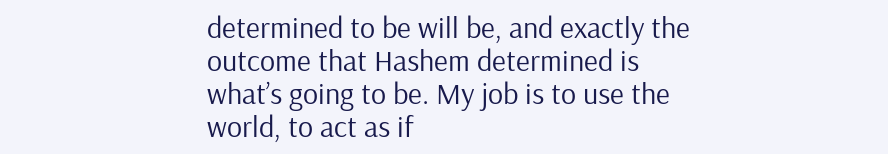determined to be will be, and exactly the outcome that Hashem determined is what’s going to be. My job is to use the world, to act as if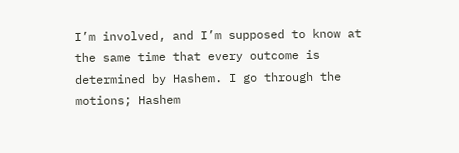I’m involved, and I’m supposed to know at the same time that every outcome is determined by Hashem. I go through the motions; Hashem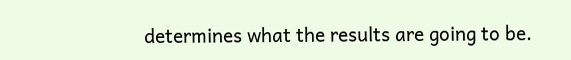determines what the results are going to be.